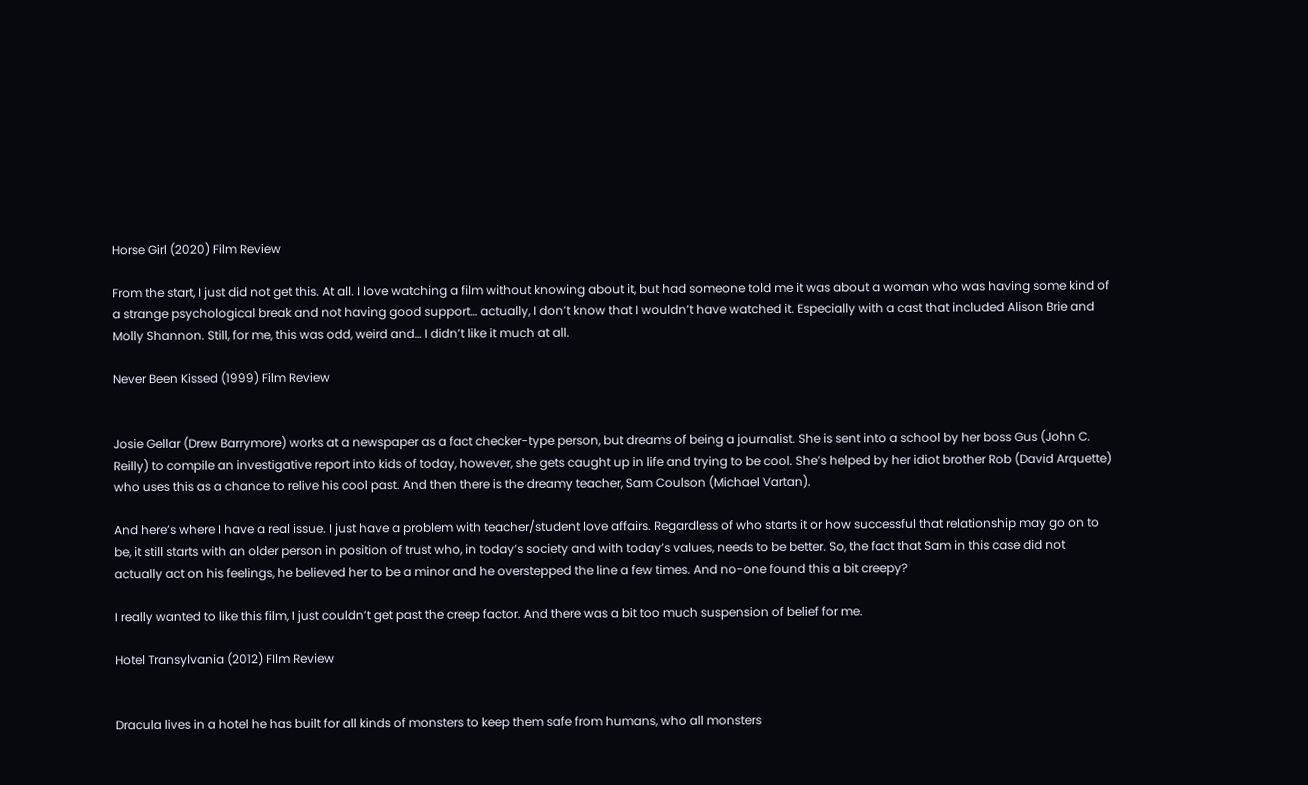Horse Girl (2020) Film Review

From the start, I just did not get this. At all. I love watching a film without knowing about it, but had someone told me it was about a woman who was having some kind of a strange psychological break and not having good support… actually, I don’t know that I wouldn’t have watched it. Especially with a cast that included Alison Brie and Molly Shannon. Still, for me, this was odd, weird and… I didn’t like it much at all.

Never Been Kissed (1999) Film Review


Josie Gellar (Drew Barrymore) works at a newspaper as a fact checker-type person, but dreams of being a journalist. She is sent into a school by her boss Gus (John C. Reilly) to compile an investigative report into kids of today, however, she gets caught up in life and trying to be cool. She’s helped by her idiot brother Rob (David Arquette) who uses this as a chance to relive his cool past. And then there is the dreamy teacher, Sam Coulson (Michael Vartan).

And here’s where I have a real issue. I just have a problem with teacher/student love affairs. Regardless of who starts it or how successful that relationship may go on to be, it still starts with an older person in position of trust who, in today’s society and with today’s values, needs to be better. So, the fact that Sam in this case did not actually act on his feelings, he believed her to be a minor and he overstepped the line a few times. And no-one found this a bit creepy?

I really wanted to like this film, I just couldn’t get past the creep factor. And there was a bit too much suspension of belief for me.

Hotel Transylvania (2012) FIlm Review


Dracula lives in a hotel he has built for all kinds of monsters to keep them safe from humans, who all monsters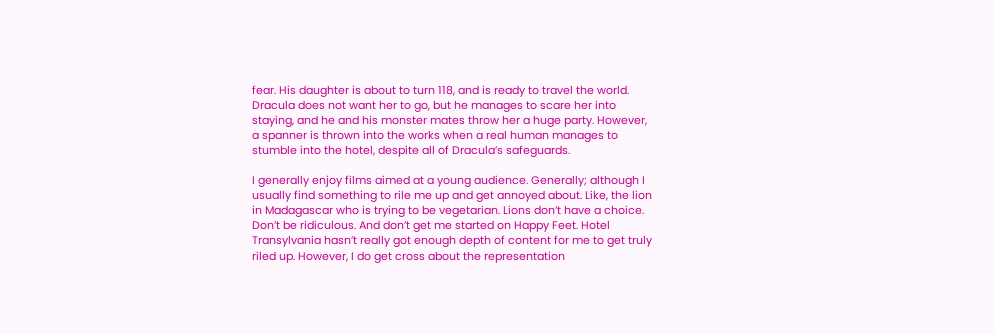fear. His daughter is about to turn 118, and is ready to travel the world. Dracula does not want her to go, but he manages to scare her into staying, and he and his monster mates throw her a huge party. However, a spanner is thrown into the works when a real human manages to stumble into the hotel, despite all of Dracula’s safeguards.

I generally enjoy films aimed at a young audience. Generally; although I usually find something to rile me up and get annoyed about. Like, the lion in Madagascar who is trying to be vegetarian. Lions don’t have a choice. Don’t be ridiculous. And don’t get me started on Happy Feet. Hotel Transylvania hasn’t really got enough depth of content for me to get truly riled up. However, I do get cross about the representation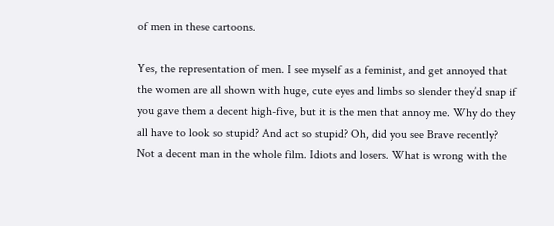of men in these cartoons.

Yes, the representation of men. I see myself as a feminist, and get annoyed that the women are all shown with huge, cute eyes and limbs so slender they’d snap if you gave them a decent high-five, but it is the men that annoy me. Why do they all have to look so stupid? And act so stupid? Oh, did you see Brave recently? Not a decent man in the whole film. Idiots and losers. What is wrong with the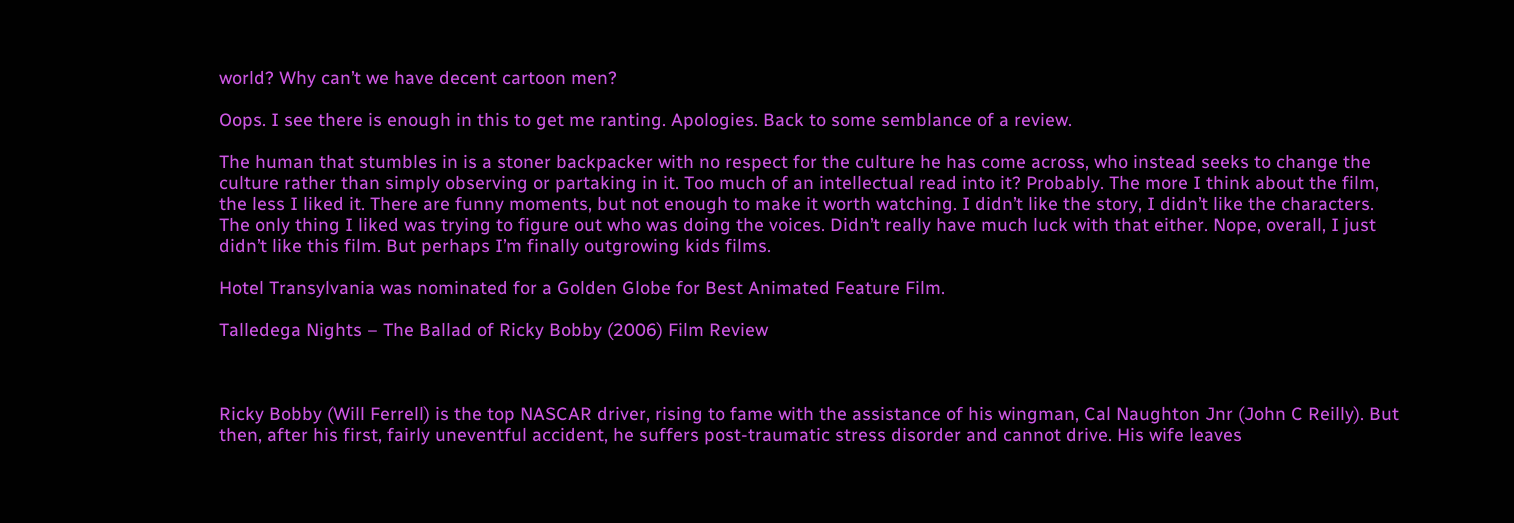world? Why can’t we have decent cartoon men?

Oops. I see there is enough in this to get me ranting. Apologies. Back to some semblance of a review.

The human that stumbles in is a stoner backpacker with no respect for the culture he has come across, who instead seeks to change the culture rather than simply observing or partaking in it. Too much of an intellectual read into it? Probably. The more I think about the film, the less I liked it. There are funny moments, but not enough to make it worth watching. I didn’t like the story, I didn’t like the characters. The only thing I liked was trying to figure out who was doing the voices. Didn’t really have much luck with that either. Nope, overall, I just didn’t like this film. But perhaps I’m finally outgrowing kids films.

Hotel Transylvania was nominated for a Golden Globe for Best Animated Feature Film.

Talledega Nights – The Ballad of Ricky Bobby (2006) Film Review



Ricky Bobby (Will Ferrell) is the top NASCAR driver, rising to fame with the assistance of his wingman, Cal Naughton Jnr (John C Reilly). But then, after his first, fairly uneventful accident, he suffers post-traumatic stress disorder and cannot drive. His wife leaves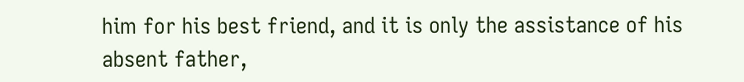him for his best friend, and it is only the assistance of his absent father,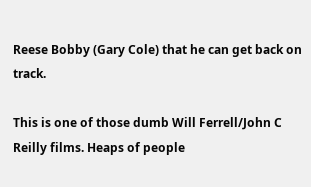Reese Bobby (Gary Cole) that he can get back on track.

This is one of those dumb Will Ferrell/John C Reilly films. Heaps of people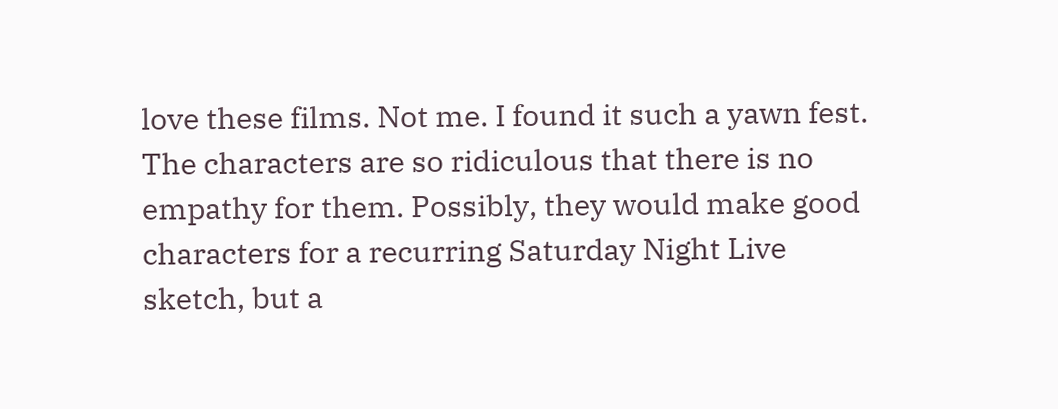love these films. Not me. I found it such a yawn fest. The characters are so ridiculous that there is no empathy for them. Possibly, they would make good characters for a recurring Saturday Night Live sketch, but a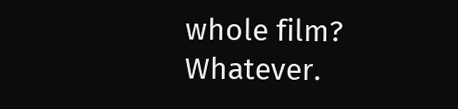whole film? Whatever.